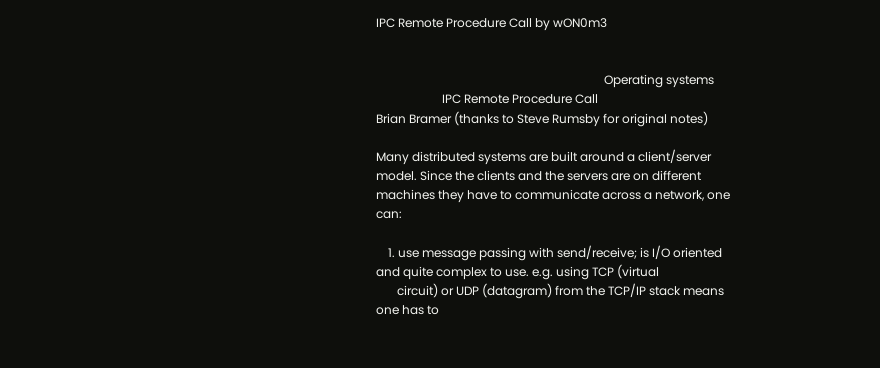IPC Remote Procedure Call by wON0m3


                                                                            Operating systems
                      IPC Remote Procedure Call
Brian Bramer (thanks to Steve Rumsby for original notes)

Many distributed systems are built around a client/server model. Since the clients and the servers are on different
machines they have to communicate across a network, one can:

    1. use message passing with send/receive; is I/O oriented and quite complex to use. e.g. using TCP (virtual
       circuit) or UDP (datagram) from the TCP/IP stack means one has to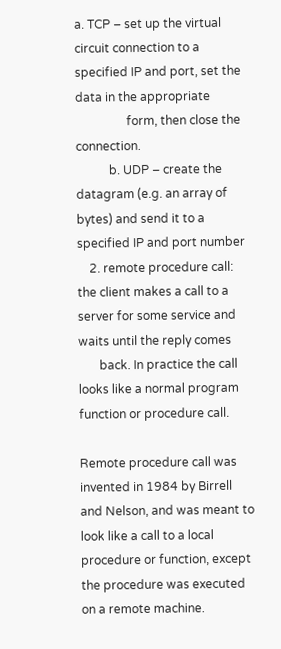a. TCP – set up the virtual circuit connection to a specified IP and port, set the data in the appropriate
                 form, then close the connection.
           b. UDP – create the datagram (e.g. an array of bytes) and send it to a specified IP and port number
    2. remote procedure call: the client makes a call to a server for some service and waits until the reply comes
       back. In practice the call looks like a normal program function or procedure call.

Remote procedure call was invented in 1984 by Birrell and Nelson, and was meant to look like a call to a local
procedure or function, except the procedure was executed on a remote machine.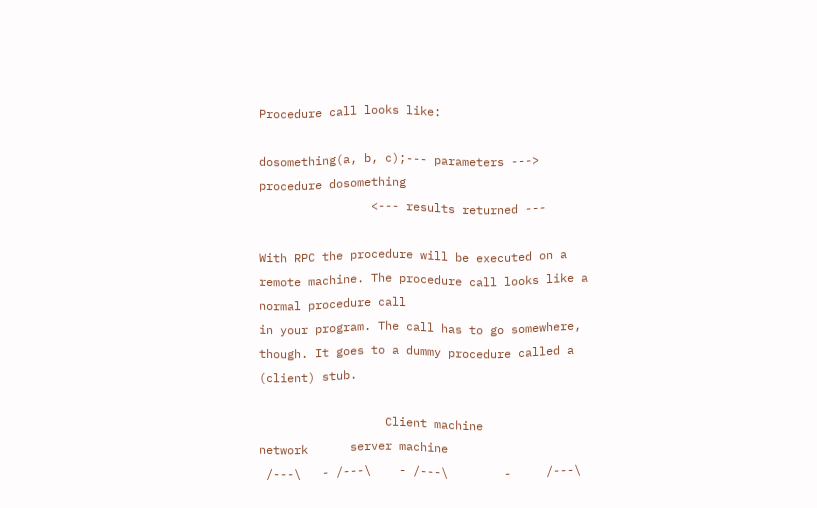Procedure call looks like:

dosomething(a, b, c);--- parameters ---> procedure dosomething
                <--- results returned ---

With RPC the procedure will be executed on a remote machine. The procedure call looks like a normal procedure call
in your program. The call has to go somewhere, though. It goes to a dummy procedure called a (client) stub.

                  Client machine                    network      server machine
 /---\   - /---\    - /---\        -     /---\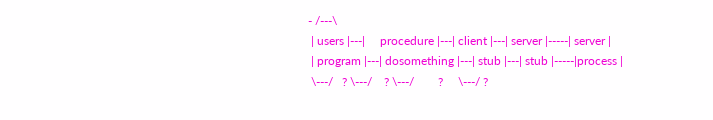- /---\
 | users |---|     procedure |---| client |---| server |-----| server |
 | program |---| dosomething |---| stub |---| stub |-----|process |
 \---/   ? \---/    ? \---/        ?     \---/ ?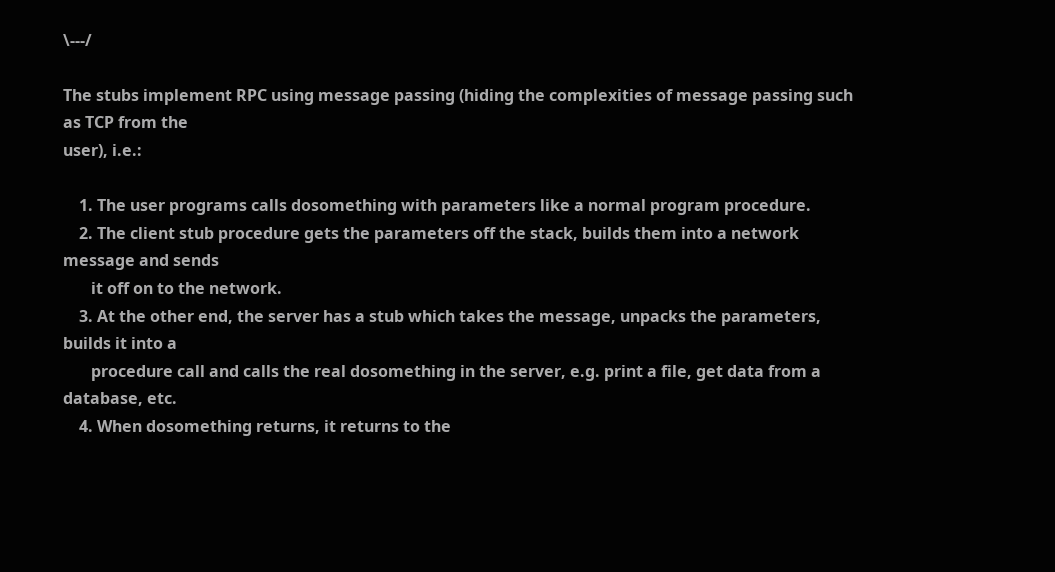\---/

The stubs implement RPC using message passing (hiding the complexities of message passing such as TCP from the
user), i.e.:

    1. The user programs calls dosomething with parameters like a normal program procedure.
    2. The client stub procedure gets the parameters off the stack, builds them into a network message and sends
       it off on to the network.
    3. At the other end, the server has a stub which takes the message, unpacks the parameters, builds it into a
       procedure call and calls the real dosomething in the server, e.g. print a file, get data from a database, etc.
    4. When dosomething returns, it returns to the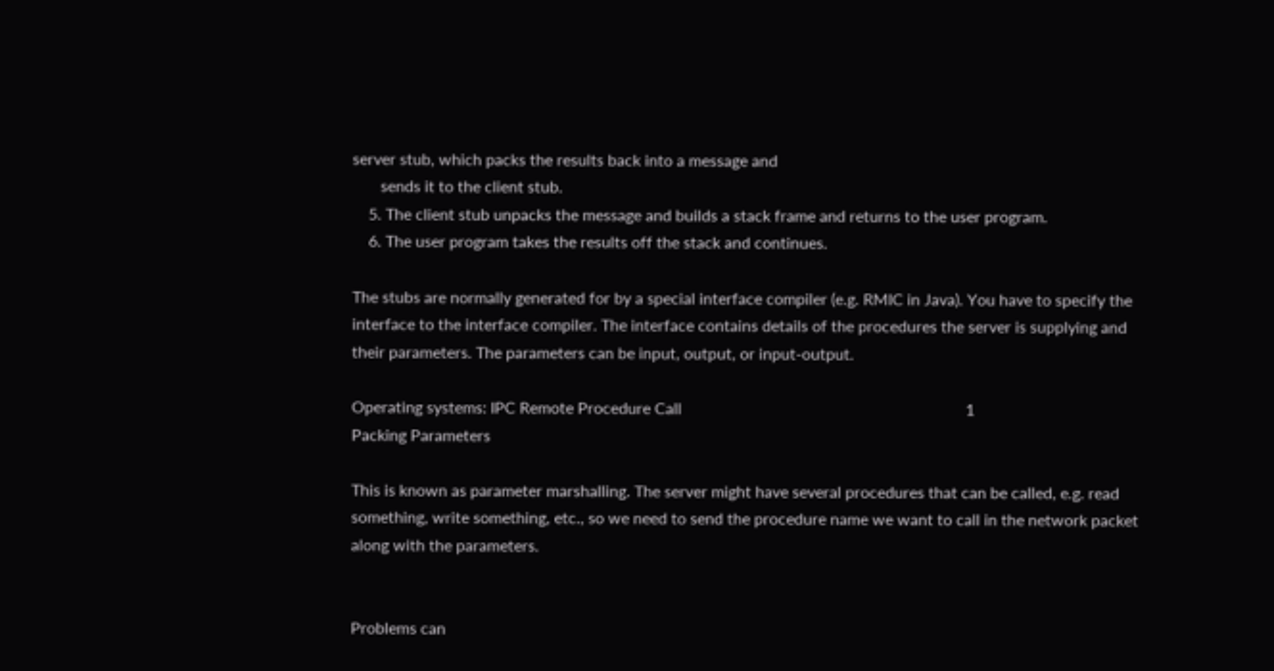server stub, which packs the results back into a message and
       sends it to the client stub.
    5. The client stub unpacks the message and builds a stack frame and returns to the user program.
    6. The user program takes the results off the stack and continues.

The stubs are normally generated for by a special interface compiler (e.g. RMIC in Java). You have to specify the
interface to the interface compiler. The interface contains details of the procedures the server is supplying and
their parameters. The parameters can be input, output, or input-output.

Operating systems: IPC Remote Procedure Call                                                                       1
Packing Parameters

This is known as parameter marshalling. The server might have several procedures that can be called, e.g. read
something, write something, etc., so we need to send the procedure name we want to call in the network packet
along with the parameters.


Problems can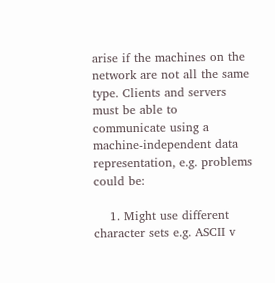arise if the machines on the network are not all the same type. Clients and servers must be able to
communicate using a machine-independent data representation, e.g. problems could be:

    1. Might use different character sets e.g. ASCII v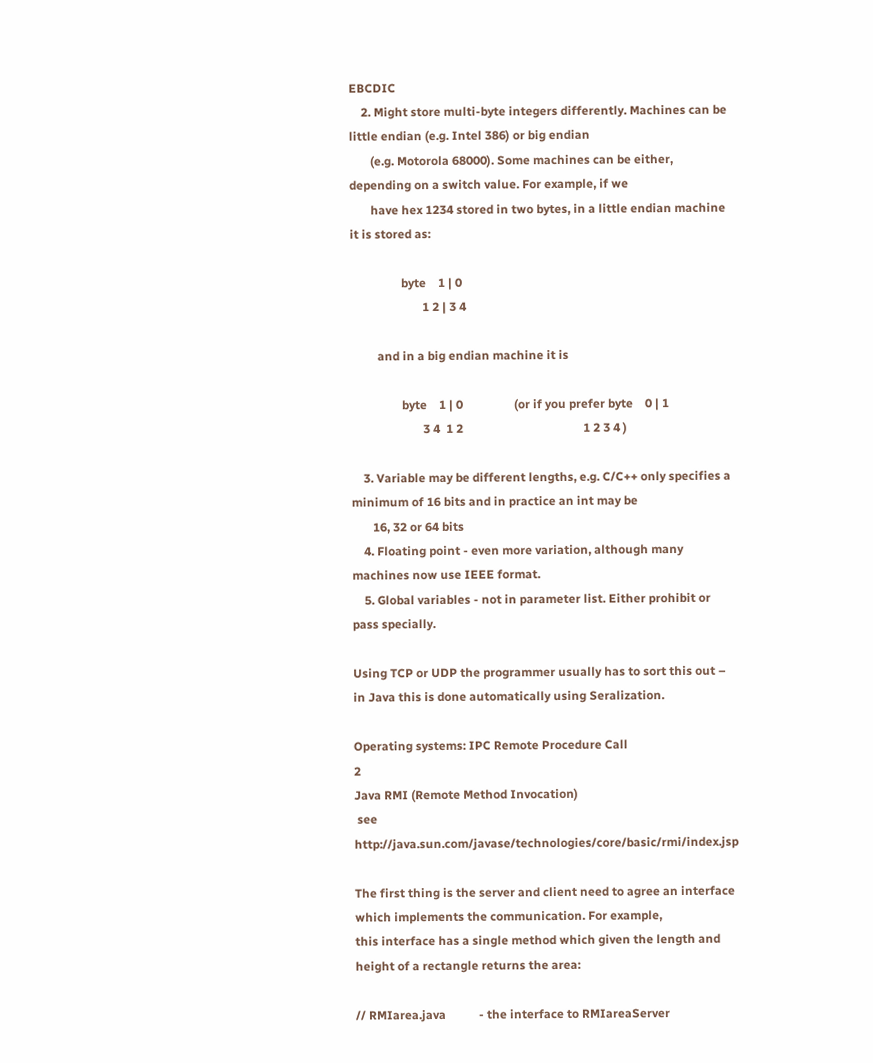EBCDIC
    2. Might store multi-byte integers differently. Machines can be little endian (e.g. Intel 386) or big endian
       (e.g. Motorola 68000). Some machines can be either, depending on a switch value. For example, if we
       have hex 1234 stored in two bytes, in a little endian machine it is stored as:

                 byte    1 | 0
                        1 2 | 3 4

         and in a big endian machine it is

                 byte    1 | 0                 (or if you prefer byte    0 | 1
                        3 4  1 2                                        1 2 3 4 )

    3. Variable may be different lengths, e.g. C/C++ only specifies a minimum of 16 bits and in practice an int may be
       16, 32 or 64 bits
    4. Floating point - even more variation, although many machines now use IEEE format.
    5. Global variables - not in parameter list. Either prohibit or pass specially.

Using TCP or UDP the programmer usually has to sort this out – in Java this is done automatically using Seralization.

Operating systems: IPC Remote Procedure Call                                                                            2
Java RMI (Remote Method Invocation)
 see http://java.sun.com/javase/technologies/core/basic/rmi/index.jsp

The first thing is the server and client need to agree an interface which implements the communication. For example,
this interface has a single method which given the length and height of a rectangle returns the area:

// RMIarea.java           - the interface to RMIareaServer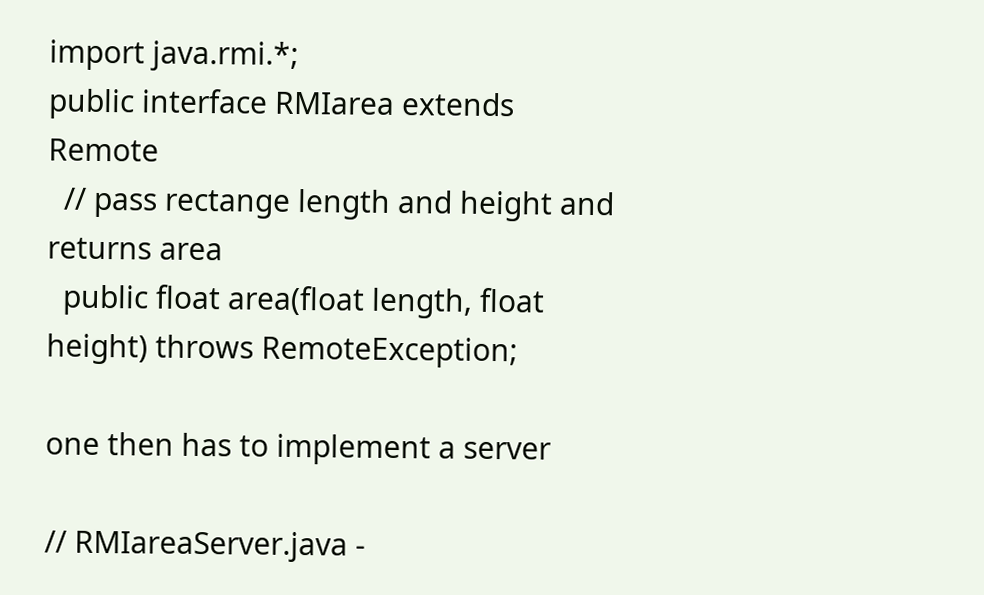import java.rmi.*;
public interface RMIarea extends Remote
  // pass rectange length and height and returns area
  public float area(float length, float height) throws RemoteException;

one then has to implement a server

// RMIareaServer.java -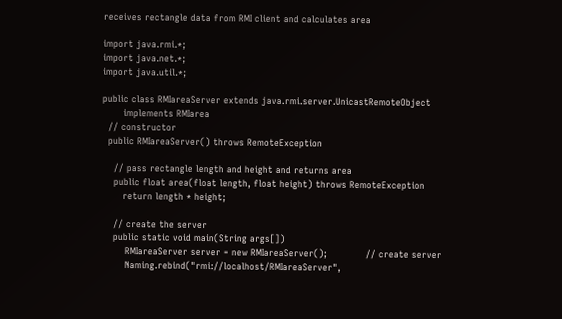receives rectangle data from RMI client and calculates area

import java.rmi.*;
import java.net.*;
import java.util.*;

public class RMIareaServer extends java.rmi.server.UnicastRemoteObject
       implements RMIarea
  // constructor
  public RMIareaServer() throws RemoteException

    // pass rectangle length and height and returns area
    public float area(float length, float height) throws RemoteException
       return length * height;

    // create the server
    public static void main(String args[])
        RMIareaServer server = new RMIareaServer();             // create server
        Naming.rebind("rmi://localhost/RMIareaServer",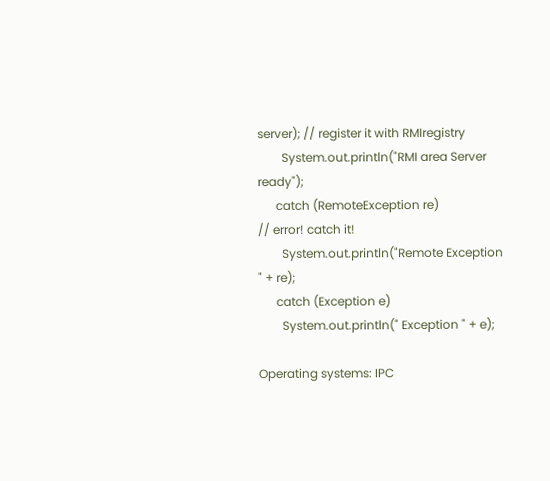server); // register it with RMIregistry
        System.out.println("RMI area Server ready");
      catch (RemoteException re)                      // error! catch it!
        System.out.println("Remote Exception " + re);
      catch (Exception e)
        System.out.println(" Exception " + e);

Operating systems: IPC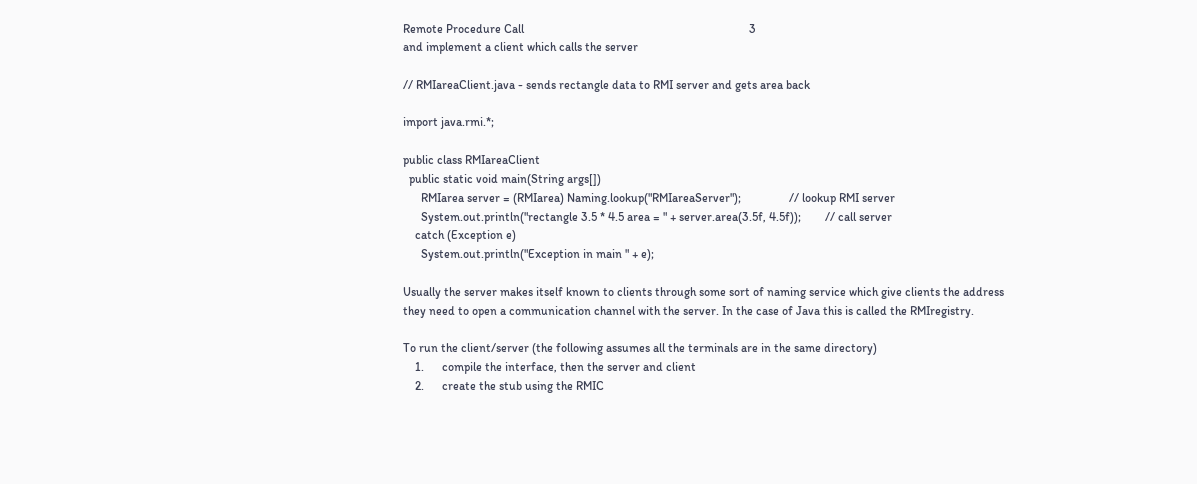Remote Procedure Call                                                                           3
and implement a client which calls the server

// RMIareaClient.java - sends rectangle data to RMI server and gets area back

import java.rmi.*;

public class RMIareaClient
  public static void main(String args[])
      RMIarea server = (RMIarea) Naming.lookup("RMIareaServer");                // lookup RMI server
      System.out.println("rectangle 3.5 * 4.5 area = " + server.area(3.5f, 4.5f));        // call server
    catch (Exception e)
      System.out.println("Exception in main " + e);

Usually the server makes itself known to clients through some sort of naming service which give clients the address
they need to open a communication channel with the server. In the case of Java this is called the RMIregistry.

To run the client/server (the following assumes all the terminals are in the same directory)
    1.      compile the interface, then the server and client
    2.      create the stub using the RMIC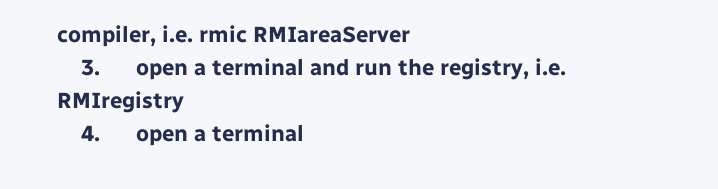compiler, i.e. rmic RMIareaServer
    3.      open a terminal and run the registry, i.e. RMIregistry
    4.      open a terminal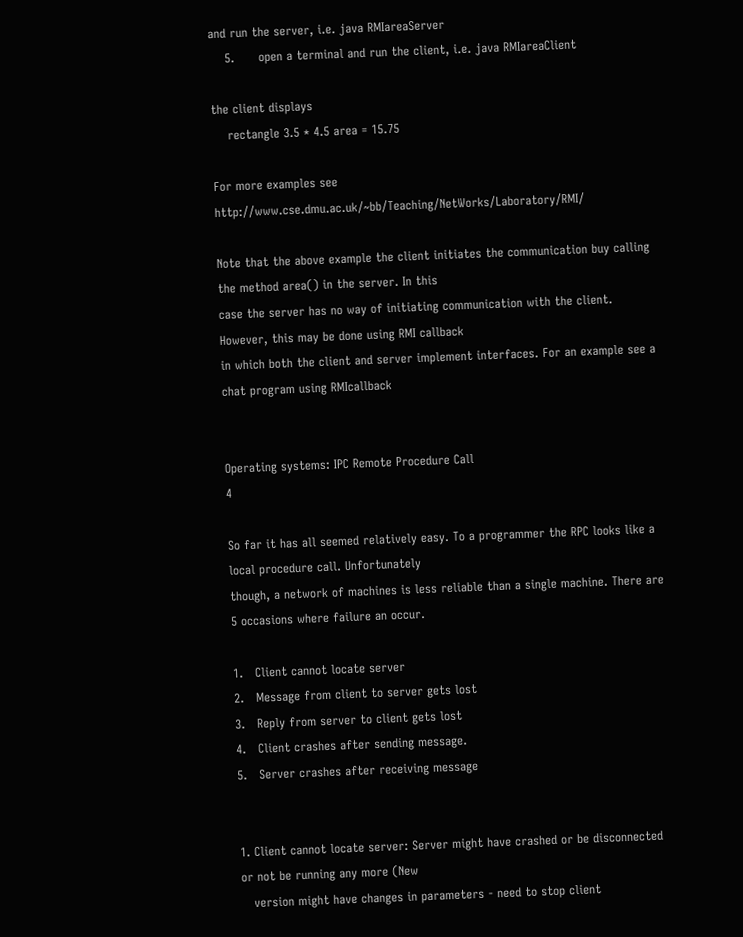and run the server, i.e. java RMIareaServer
    5.      open a terminal and run the client, i.e. java RMIareaClient

the client displays
    rectangle 3.5 * 4.5 area = 15.75

For more examples see http://www.cse.dmu.ac.uk/~bb/Teaching/NetWorks/Laboratory/RMI/

Note that the above example the client initiates the communication buy calling the method area() in the server. In this
case the server has no way of initiating communication with the client. However, this may be done using RMI callback
in which both the client and server implement interfaces. For an example see a chat program using RMIcallback


Operating systems: IPC Remote Procedure Call                                                                         4

So far it has all seemed relatively easy. To a programmer the RPC looks like a local procedure call. Unfortunately
though, a network of machines is less reliable than a single machine. There are 5 occasions where failure an occur.

1.   Client cannot locate server
2.   Message from client to server gets lost
3.   Reply from server to client gets lost
4.   Client crashes after sending message.
5.   Server crashes after receiving message


1. Client cannot locate server: Server might have crashed or be disconnected or not be running any more (New
   version might have changes in parameters - need to stop client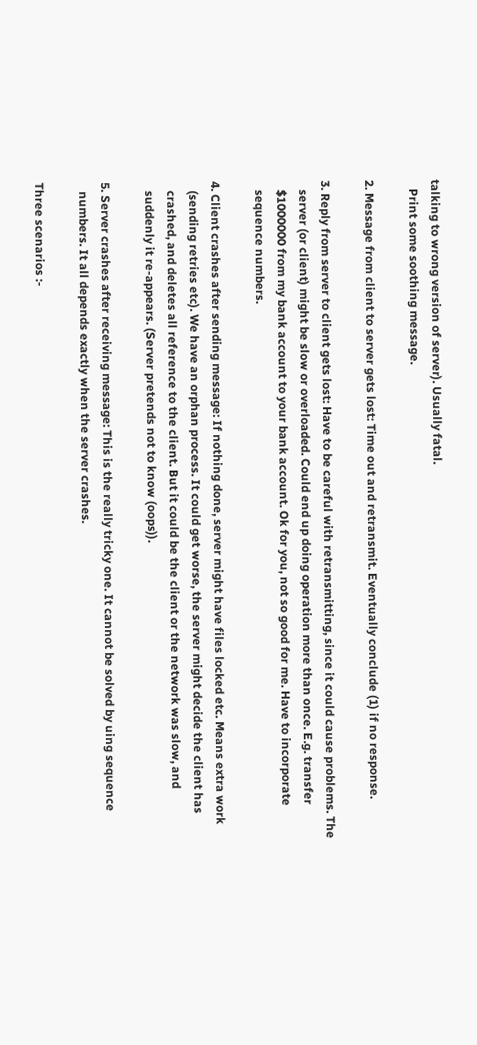talking to wrong version of server). Usually fatal.
   Print some soothing message.

2. Message from client to server gets lost: Time out and retransmit. Eventually conclude (1) if no response.

3. Reply from server to client gets lost: Have to be careful with retransmitting, since it could cause problems. The
   server (or client) might be slow or overloaded. Could end up doing operation more than once. E.g. transfer
   $1000000 from my bank account to your bank account. Ok for you, not so good for me. Have to incorporate
   sequence numbers.

4. Client crashes after sending message: If nothing done, server might have files locked etc. Means extra work
   (sending retries etc). We have an orphan process. It could get worse, the server might decide the client has
   crashed, and deletes all reference to the client. But it could be the client or the network was slow, and
   suddenly it re-appears. (Server pretends not to know (oops)).

5. Server crashes after receiving message: This is the really tricky one. It cannot be solved by uing sequence
   numbers. It all depends exactly when the server crashes.

Three scenarios :-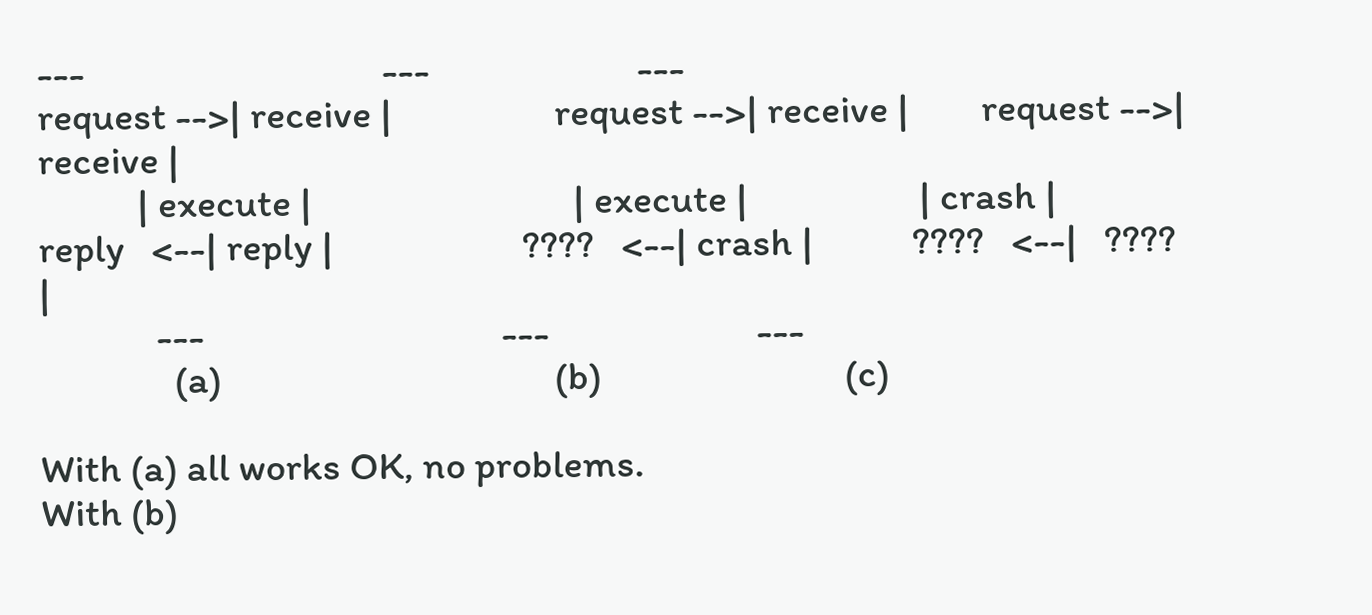---                                 ---                       ---
request -->| receive |                  request -->| receive |        request -->| receive |
           | execute |                             | execute |                   | crash |
reply   <--| reply |                     ????   <--| crash |           ????   <--|   ???? |
             ---                                 ---                       ---
               (a)                                     (b)                           (c)

With (a) all works OK, no problems.
With (b)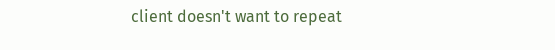client doesn't want to repeat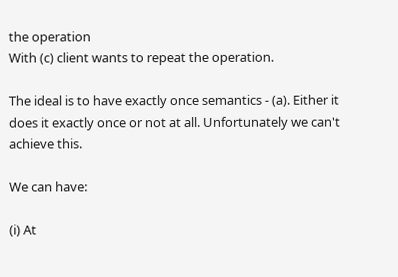the operation
With (c) client wants to repeat the operation.

The ideal is to have exactly once semantics - (a). Either it does it exactly once or not at all. Unfortunately we can't
achieve this.

We can have:

(i) At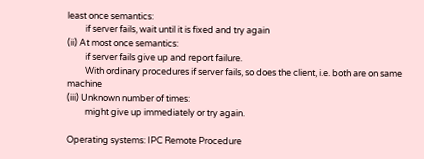least once semantics:
         if server fails, wait until it is fixed and try again
(ii) At most once semantics:
         if server fails give up and report failure.
         With ordinary procedures if server fails, so does the client, i.e. both are on same machine
(iii) Unknown number of times:
         might give up immediately or try again.

Operating systems: IPC Remote Procedure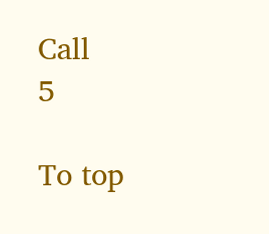Call                                                                         5

To top